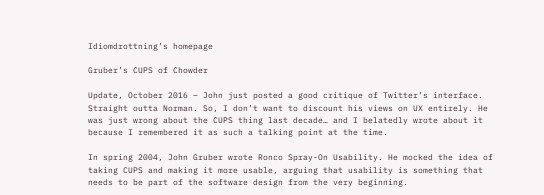Idiomdrottning’s homepage

Gruber’s CUPS of Chowder

Update, October 2016 – John just posted a good critique of Twitter’s interface. Straight outta Norman. So, I don’t want to discount his views on UX entirely. He was just wrong about the CUPS thing last decade… and I belatedly wrote about it because I remembered it as such a talking point at the time.

In spring 2004, John Gruber wrote Ronco Spray-On Usability. He mocked the idea of taking CUPS and making it more usable, arguing that usability is something that needs to be part of the software design from the very beginning.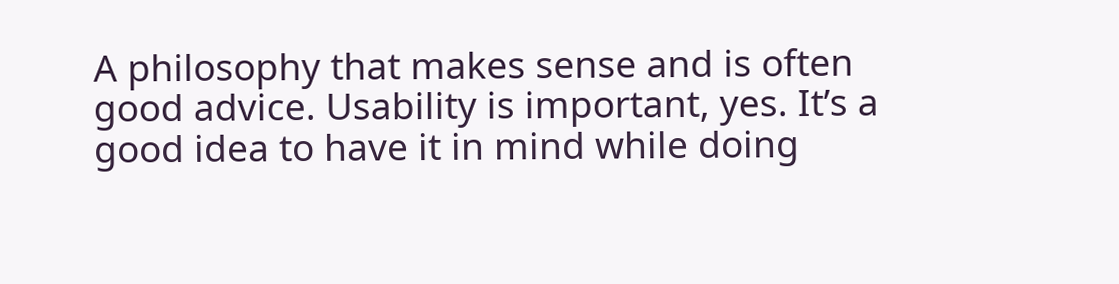A philosophy that makes sense and is often good advice. Usability is important, yes. It’s a good idea to have it in mind while doing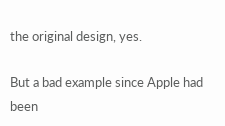the original design, yes.

But a bad example since Apple had been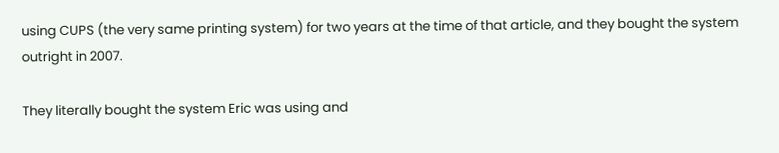using CUPS (the very same printing system) for two years at the time of that article, and they bought the system outright in 2007.

They literally bought the system Eric was using and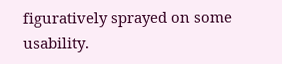figuratively sprayed on some usability.